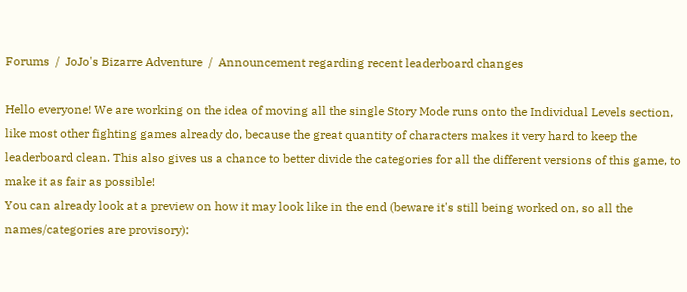Forums  /  JoJo's Bizarre Adventure  /  Announcement regarding recent leaderboard changes

Hello everyone! We are working on the idea of moving all the single Story Mode runs onto the Individual Levels section, like most other fighting games already do, because the great quantity of characters makes it very hard to keep the leaderboard clean. This also gives us a chance to better divide the categories for all the different versions of this game, to make it as fair as possible!
You can already look at a preview on how it may look like in the end (beware it's still being worked on, so all the names/categories are provisory):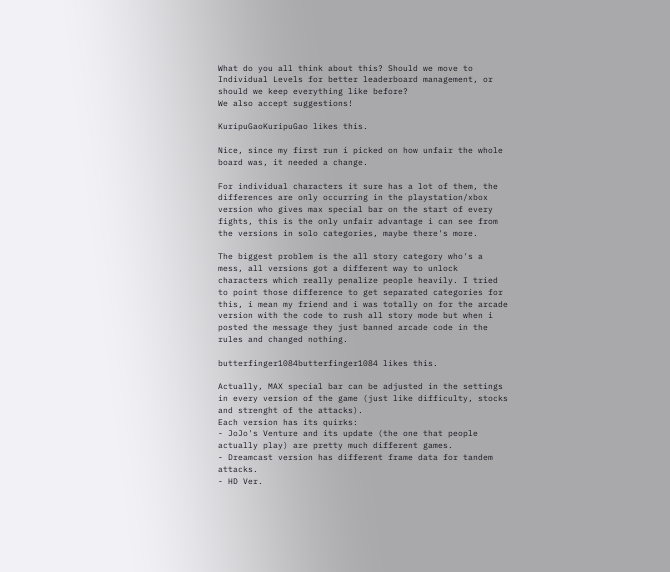What do you all think about this? Should we move to Individual Levels for better leaderboard management, or should we keep everything like before?
We also accept suggestions!

KuripuGaoKuripuGao likes this.

Nice, since my first run i picked on how unfair the whole board was, it needed a change.

For individual characters it sure has a lot of them, the differences are only occurring in the playstation/xbox version who gives max special bar on the start of every fights, this is the only unfair advantage i can see from the versions in solo categories, maybe there's more.

The biggest problem is the all story category who's a mess, all versions got a different way to unlock characters which really penalize people heavily. I tried to point those difference to get separated categories for this, i mean my friend and i was totally on for the arcade version with the code to rush all story mode but when i posted the message they just banned arcade code in the rules and changed nothing.

butterfinger1084butterfinger1084 likes this.

Actually, MAX special bar can be adjusted in the settings in every version of the game (just like difficulty, stocks and strenght of the attacks).
Each version has its quirks:
- JoJo's Venture and its update (the one that people actually play) are pretty much different games.
- Dreamcast version has different frame data for tandem attacks.
- HD Ver.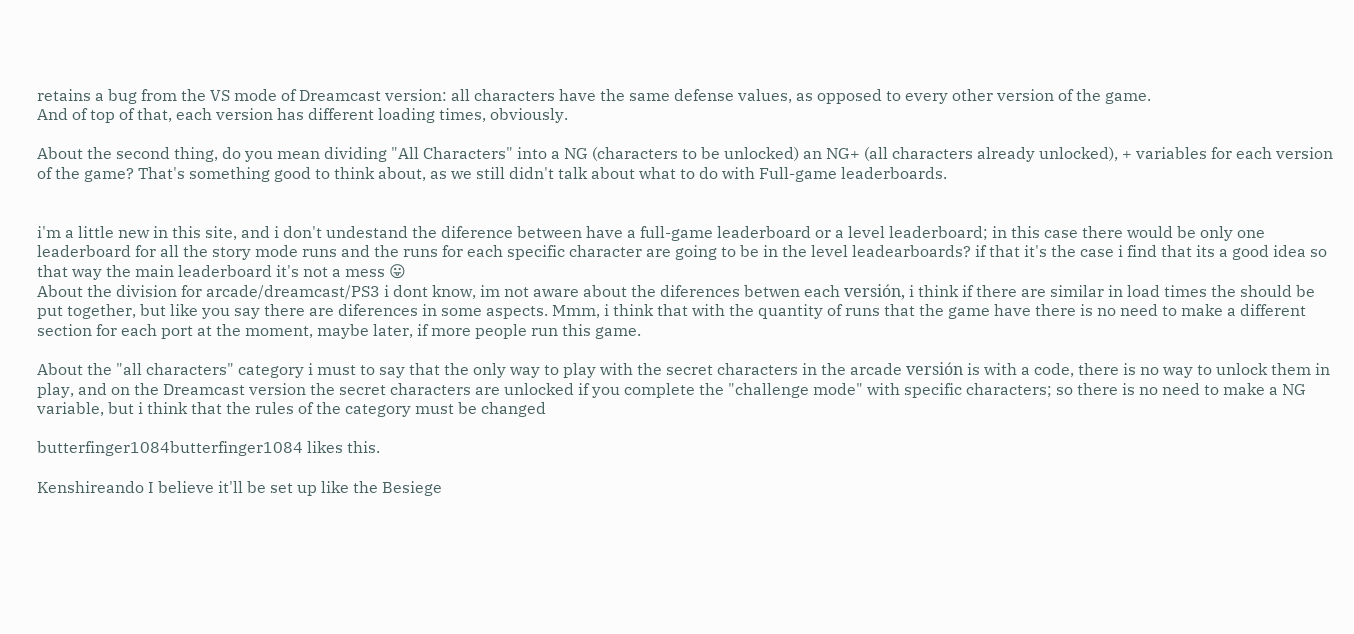retains a bug from the VS mode of Dreamcast version: all characters have the same defense values, as opposed to every other version of the game.
And of top of that, each version has different loading times, obviously.

About the second thing, do you mean dividing "All Characters" into a NG (characters to be unlocked) an NG+ (all characters already unlocked), + variables for each version of the game? That's something good to think about, as we still didn't talk about what to do with Full-game leaderboards.


i'm a little new in this site, and i don't undestand the diference between have a full-game leaderboard or a level leaderboard; in this case there would be only one leaderboard for all the story mode runs and the runs for each specific character are going to be in the level leadearboards? if that it's the case i find that its a good idea so that way the main leaderboard it's not a mess 😛
About the division for arcade/dreamcast/PS3 i dont know, im not aware about the diferences betwen each versión, i think if there are similar in load times the should be put together, but like you say there are diferences in some aspects. Mmm, i think that with the quantity of runs that the game have there is no need to make a different section for each port at the moment, maybe later, if more people run this game.

About the "all characters" category i must to say that the only way to play with the secret characters in the arcade versión is with a code, there is no way to unlock them in play, and on the Dreamcast version the secret characters are unlocked if you complete the "challenge mode" with specific characters; so there is no need to make a NG variable, but i think that the rules of the category must be changed

butterfinger1084butterfinger1084 likes this.

Kenshireando I believe it'll be set up like the Besiege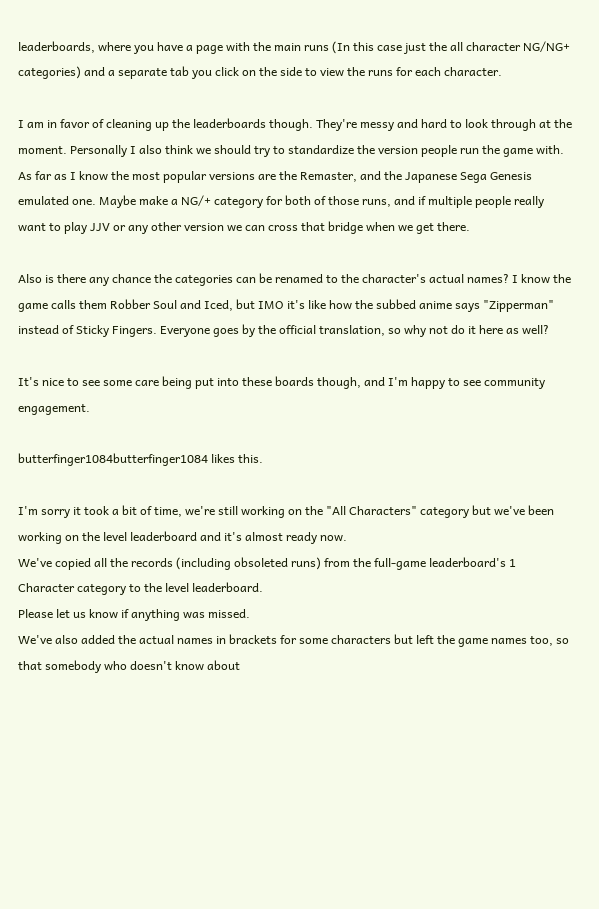leaderboards, where you have a page with the main runs (In this case just the all character NG/NG+ categories) and a separate tab you click on the side to view the runs for each character.

I am in favor of cleaning up the leaderboards though. They're messy and hard to look through at the moment. Personally I also think we should try to standardize the version people run the game with. As far as I know the most popular versions are the Remaster, and the Japanese Sega Genesis emulated one. Maybe make a NG/+ category for both of those runs, and if multiple people really want to play JJV or any other version we can cross that bridge when we get there.

Also is there any chance the categories can be renamed to the character's actual names? I know the game calls them Robber Soul and Iced, but IMO it's like how the subbed anime says "Zipperman" instead of Sticky Fingers. Everyone goes by the official translation, so why not do it here as well?

It's nice to see some care being put into these boards though, and I'm happy to see community engagement.

butterfinger1084butterfinger1084 likes this.

I'm sorry it took a bit of time, we're still working on the "All Characters" category but we've been working on the level leaderboard and it's almost ready now.
We've copied all the records (including obsoleted runs) from the full-game leaderboard's 1 Character category to the level leaderboard.
Please let us know if anything was missed.
We've also added the actual names in brackets for some characters but left the game names too, so that somebody who doesn't know about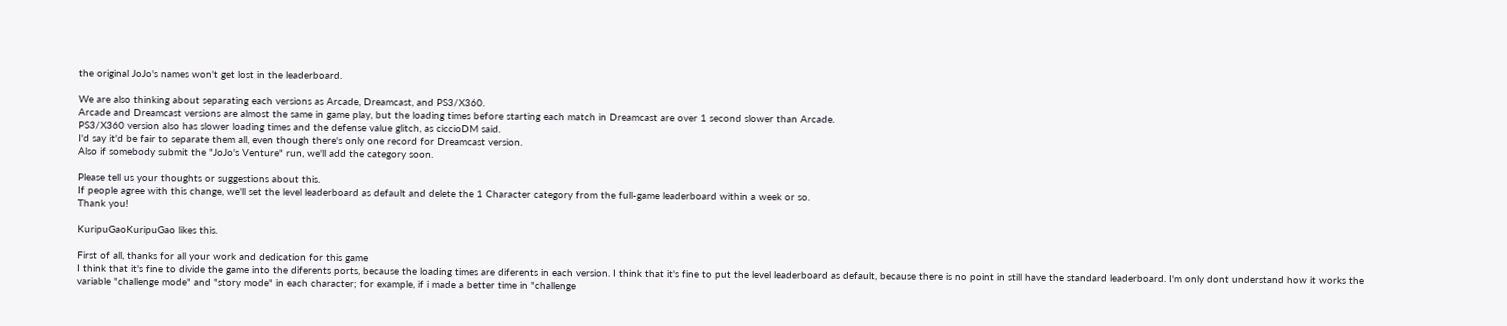the original JoJo's names won't get lost in the leaderboard.

We are also thinking about separating each versions as Arcade, Dreamcast, and PS3/X360.
Arcade and Dreamcast versions are almost the same in game play, but the loading times before starting each match in Dreamcast are over 1 second slower than Arcade.
PS3/X360 version also has slower loading times and the defense value glitch, as ciccioDM said.
I'd say it'd be fair to separate them all, even though there's only one record for Dreamcast version.
Also if somebody submit the "JoJo's Venture" run, we'll add the category soon.

Please tell us your thoughts or suggestions about this.
If people agree with this change, we'll set the level leaderboard as default and delete the 1 Character category from the full-game leaderboard within a week or so.
Thank you!

KuripuGaoKuripuGao likes this.

First of all, thanks for all your work and dedication for this game
I think that it's fine to divide the game into the diferents ports, because the loading times are diferents in each version. I think that it's fine to put the level leaderboard as default, because there is no point in still have the standard leaderboard. I'm only dont understand how it works the variable "challenge mode" and "story mode" in each character; for example, if i made a better time in "challenge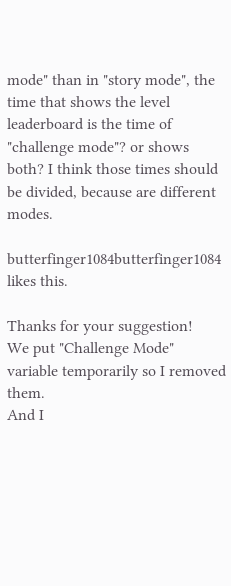mode" than in "story mode", the time that shows the level leaderboard is the time of "challenge mode"? or shows both? I think those times should be divided, because are different modes.

butterfinger1084butterfinger1084 likes this.

Thanks for your suggestion!
We put "Challenge Mode" variable temporarily so I removed them.
And I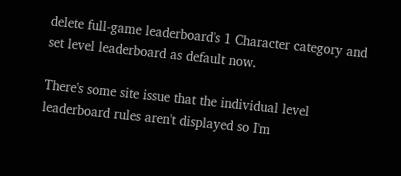delete full-game leaderboard's 1 Character category and set level leaderboard as default now.

There's some site issue that the individual level leaderboard rules aren't displayed so I'm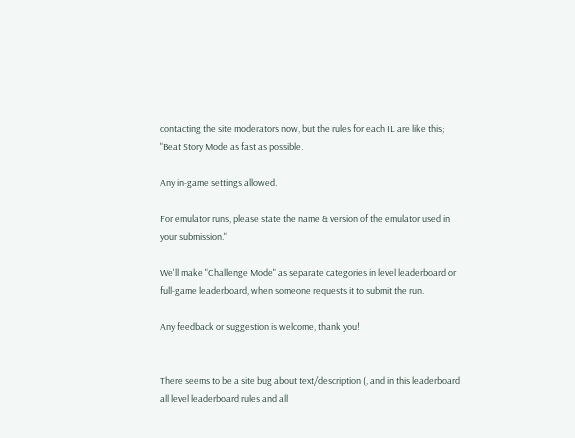contacting the site moderators now, but the rules for each IL are like this;
"Beat Story Mode as fast as possible.

Any in-game settings allowed.

For emulator runs, please state the name & version of the emulator used in your submission."

We'll make "Challenge Mode" as separate categories in level leaderboard or full-game leaderboard, when someone requests it to submit the run.

Any feedback or suggestion is welcome, thank you!


There seems to be a site bug about text/description (, and in this leaderboard all level leaderboard rules and all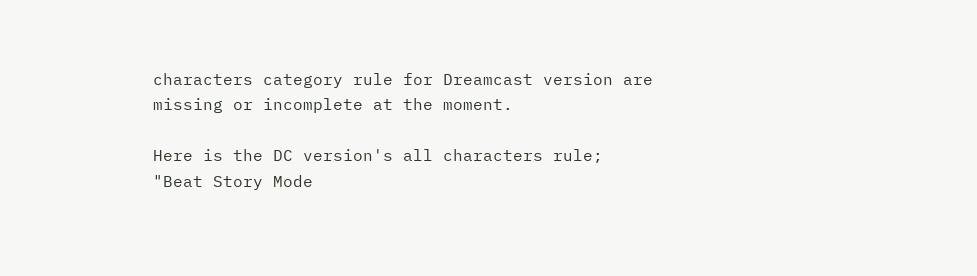characters category rule for Dreamcast version are missing or incomplete at the moment.

Here is the DC version's all characters rule;
"Beat Story Mode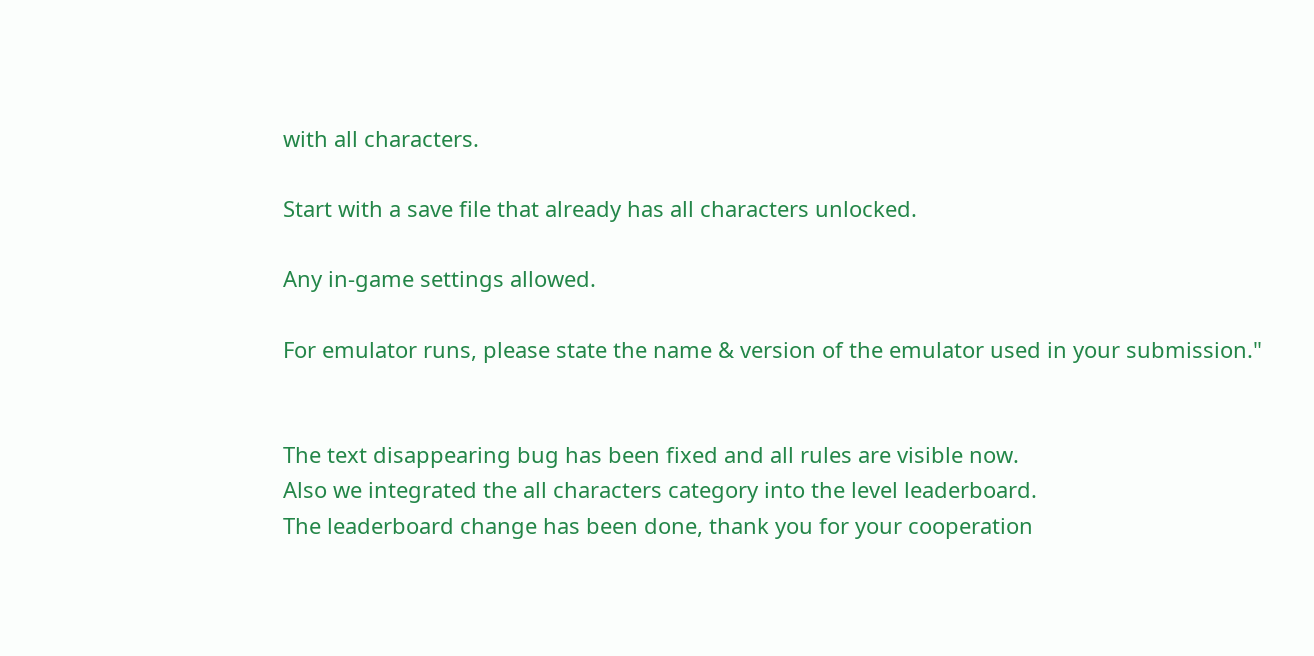with all characters.

Start with a save file that already has all characters unlocked.

Any in-game settings allowed.

For emulator runs, please state the name & version of the emulator used in your submission."


The text disappearing bug has been fixed and all rules are visible now.
Also we integrated the all characters category into the level leaderboard.
The leaderboard change has been done, thank you for your cooperation